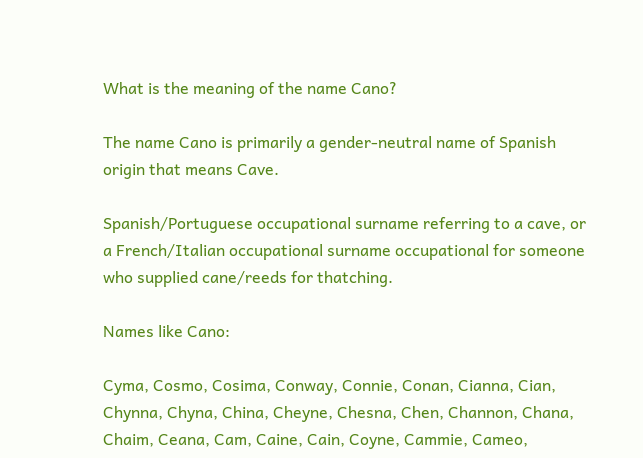What is the meaning of the name Cano?

The name Cano is primarily a gender-neutral name of Spanish origin that means Cave.

Spanish/Portuguese occupational surname referring to a cave, or a French/Italian occupational surname occupational for someone who supplied cane/reeds for thatching.

Names like Cano:

Cyma, Cosmo, Cosima, Conway, Connie, Conan, Cianna, Cian, Chynna, Chyna, China, Cheyne, Chesna, Chen, Channon, Chana, Chaim, Ceana, Cam, Caine, Cain, Coyne, Cammie, Cameo,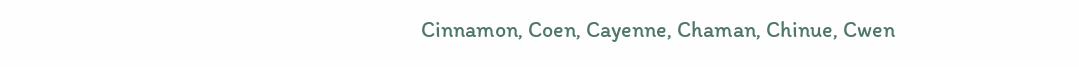Cinnamon, Coen, Cayenne, Chaman, Chinue, Cwen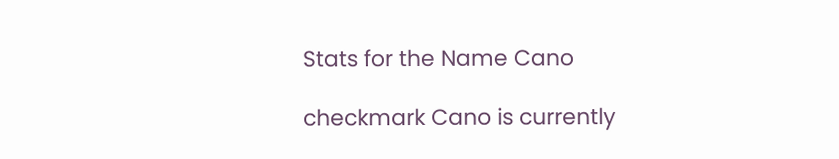Stats for the Name Cano

checkmark Cano is currently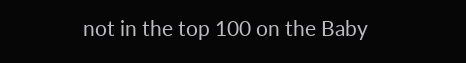not in the top 100 on the Baby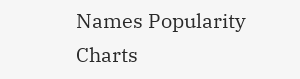Names Popularity Charts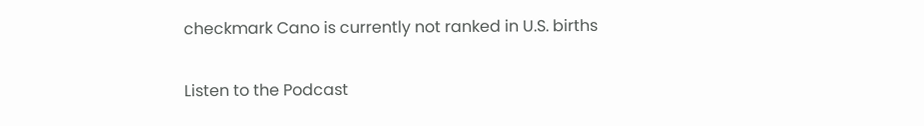checkmark Cano is currently not ranked in U.S. births

Listen to the Podcast